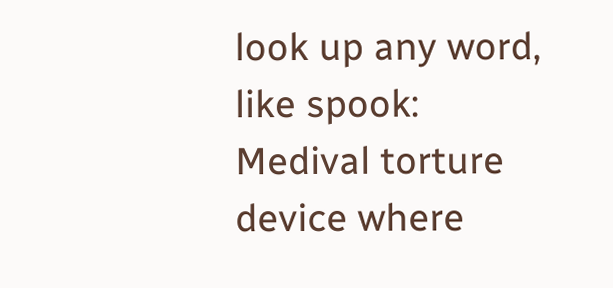look up any word, like spook:
Medival torture device where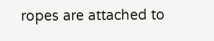ropes are attached to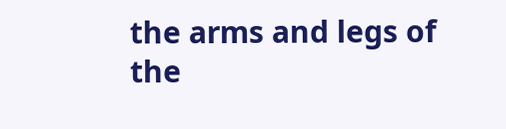the arms and legs of the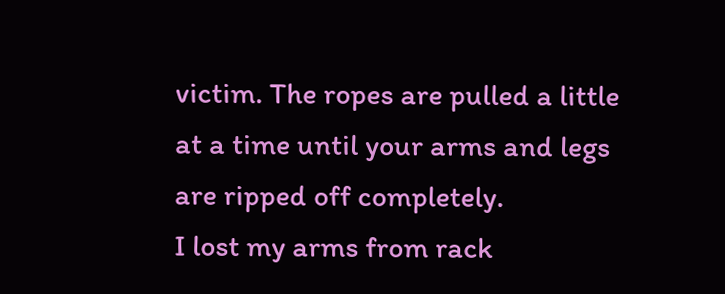victim. The ropes are pulled a little at a time until your arms and legs are ripped off completely.
I lost my arms from rack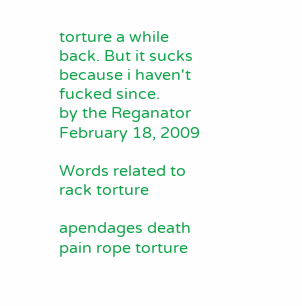torture a while back. But it sucks because i haven't fucked since.
by the Reganator February 18, 2009

Words related to rack torture

apendages death pain rope torture